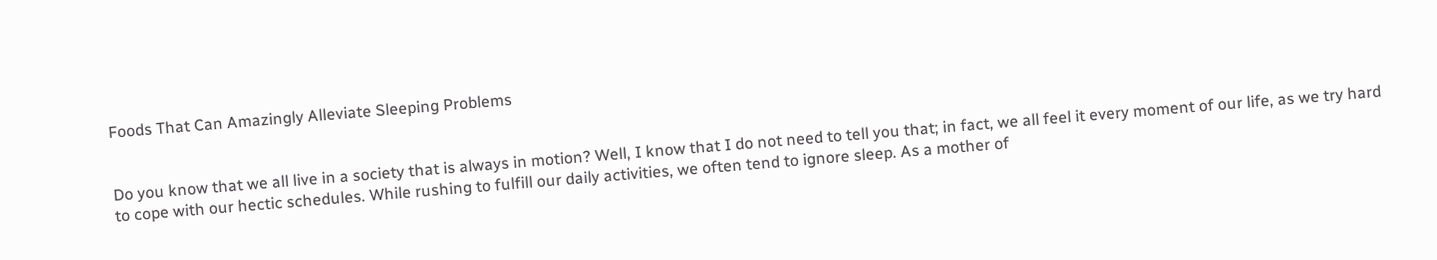Foods That Can Amazingly Alleviate Sleeping Problems


Do you know that we all live in a society that is always in motion? Well, I know that I do not need to tell you that; in fact, we all feel it every moment of our life, as we try hard to cope with our hectic schedules. While rushing to fulfill our daily activities, we often tend to ignore sleep. As a mother of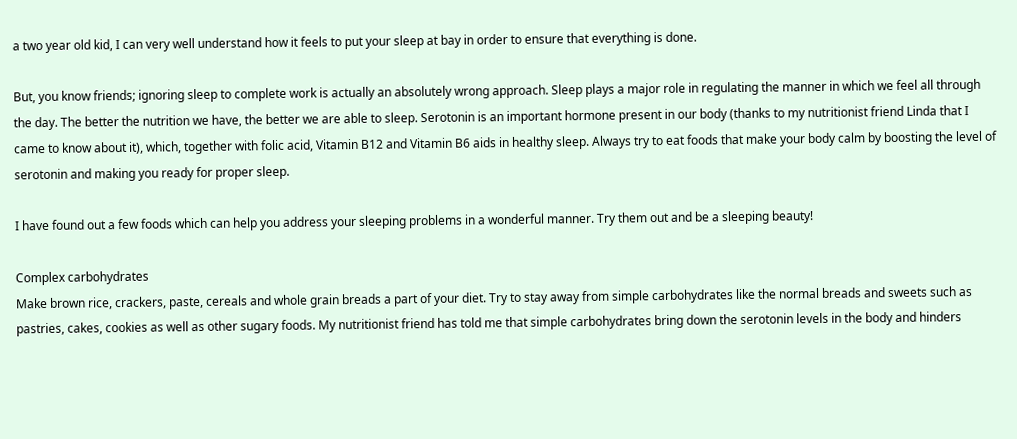a two year old kid, I can very well understand how it feels to put your sleep at bay in order to ensure that everything is done.

But, you know friends; ignoring sleep to complete work is actually an absolutely wrong approach. Sleep plays a major role in regulating the manner in which we feel all through the day. The better the nutrition we have, the better we are able to sleep. Serotonin is an important hormone present in our body (thanks to my nutritionist friend Linda that I came to know about it), which, together with folic acid, Vitamin B12 and Vitamin B6 aids in healthy sleep. Always try to eat foods that make your body calm by boosting the level of serotonin and making you ready for proper sleep.

I have found out a few foods which can help you address your sleeping problems in a wonderful manner. Try them out and be a sleeping beauty!

Complex carbohydrates
Make brown rice, crackers, paste, cereals and whole grain breads a part of your diet. Try to stay away from simple carbohydrates like the normal breads and sweets such as pastries, cakes, cookies as well as other sugary foods. My nutritionist friend has told me that simple carbohydrates bring down the serotonin levels in the body and hinders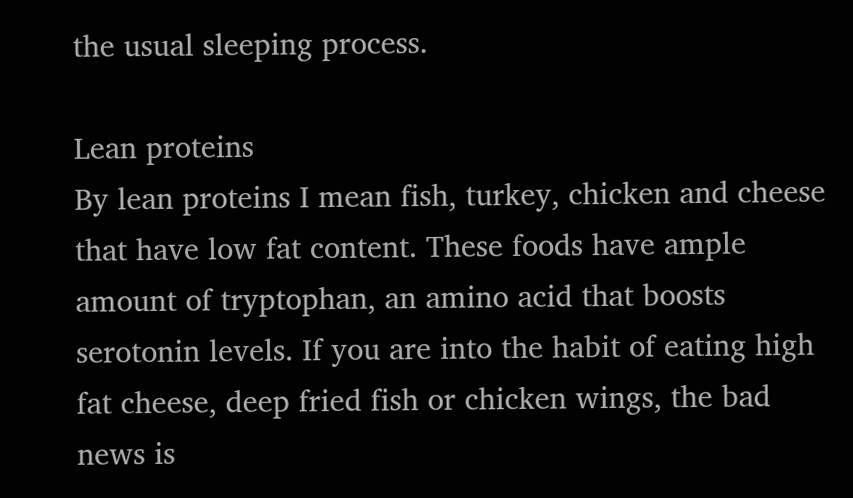the usual sleeping process.

Lean proteins
By lean proteins I mean fish, turkey, chicken and cheese that have low fat content. These foods have ample amount of tryptophan, an amino acid that boosts serotonin levels. If you are into the habit of eating high fat cheese, deep fried fish or chicken wings, the bad news is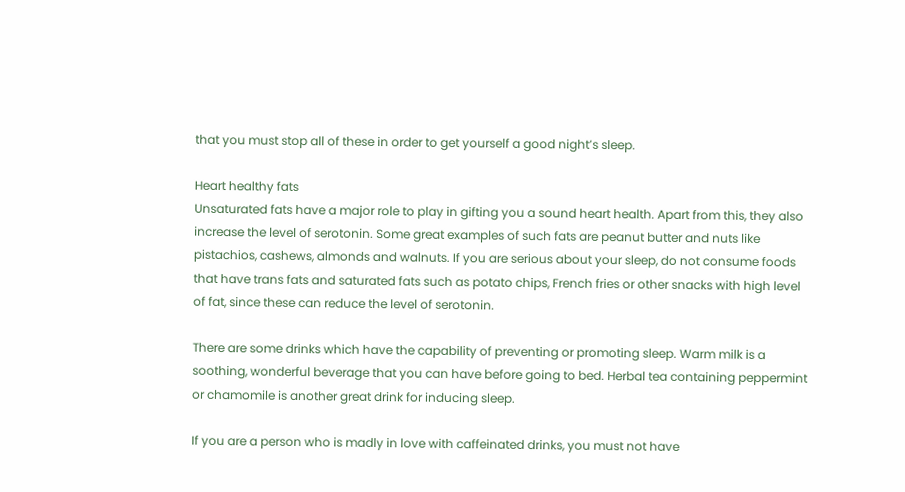that you must stop all of these in order to get yourself a good night’s sleep.

Heart healthy fats
Unsaturated fats have a major role to play in gifting you a sound heart health. Apart from this, they also increase the level of serotonin. Some great examples of such fats are peanut butter and nuts like pistachios, cashews, almonds and walnuts. If you are serious about your sleep, do not consume foods that have trans fats and saturated fats such as potato chips, French fries or other snacks with high level of fat, since these can reduce the level of serotonin.

There are some drinks which have the capability of preventing or promoting sleep. Warm milk is a soothing, wonderful beverage that you can have before going to bed. Herbal tea containing peppermint or chamomile is another great drink for inducing sleep.

If you are a person who is madly in love with caffeinated drinks, you must not have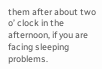them after about two o’ clock in the afternoon, if you are facing sleeping problems.